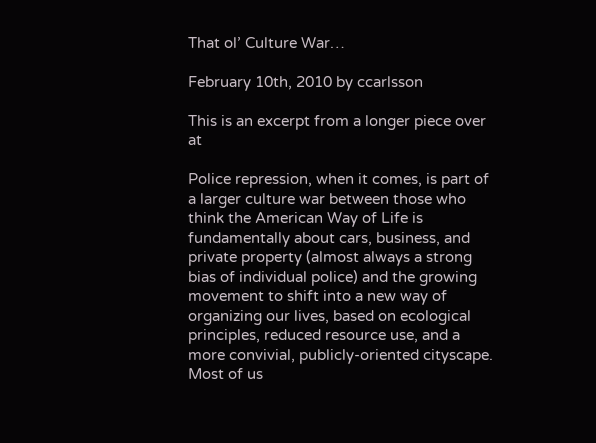That ol’ Culture War…

February 10th, 2010 by ccarlsson

This is an excerpt from a longer piece over at

Police repression, when it comes, is part of a larger culture war between those who think the American Way of Life is fundamentally about cars, business, and private property (almost always a strong bias of individual police) and the growing movement to shift into a new way of organizing our lives, based on ecological principles, reduced resource use, and a more convivial, publicly-oriented cityscape. Most of us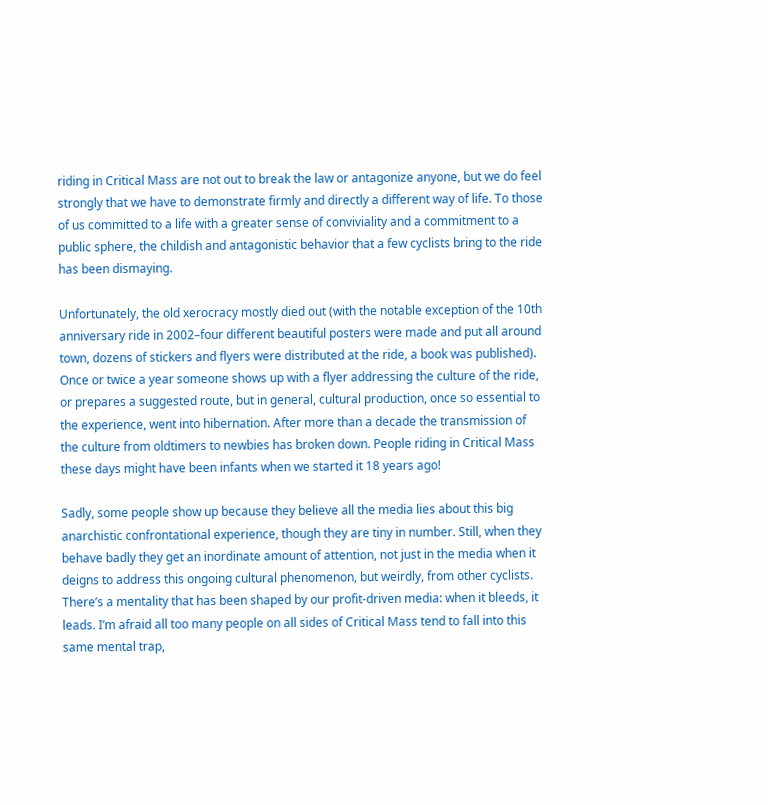riding in Critical Mass are not out to break the law or antagonize anyone, but we do feel strongly that we have to demonstrate firmly and directly a different way of life. To those of us committed to a life with a greater sense of conviviality and a commitment to a public sphere, the childish and antagonistic behavior that a few cyclists bring to the ride has been dismaying.

Unfortunately, the old xerocracy mostly died out (with the notable exception of the 10th anniversary ride in 2002–four different beautiful posters were made and put all around town, dozens of stickers and flyers were distributed at the ride, a book was published). Once or twice a year someone shows up with a flyer addressing the culture of the ride, or prepares a suggested route, but in general, cultural production, once so essential to the experience, went into hibernation. After more than a decade the transmission of the culture from oldtimers to newbies has broken down. People riding in Critical Mass these days might have been infants when we started it 18 years ago!

Sadly, some people show up because they believe all the media lies about this big anarchistic confrontational experience, though they are tiny in number. Still, when they behave badly they get an inordinate amount of attention, not just in the media when it deigns to address this ongoing cultural phenomenon, but weirdly, from other cyclists. There’s a mentality that has been shaped by our profit-driven media: when it bleeds, it leads. I’m afraid all too many people on all sides of Critical Mass tend to fall into this same mental trap,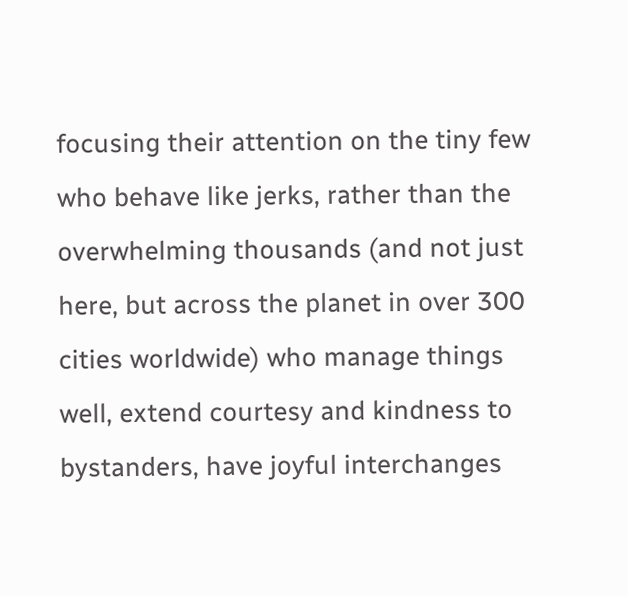focusing their attention on the tiny few who behave like jerks, rather than the overwhelming thousands (and not just here, but across the planet in over 300 cities worldwide) who manage things well, extend courtesy and kindness to bystanders, have joyful interchanges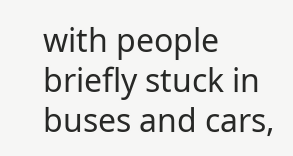with people briefly stuck in buses and cars,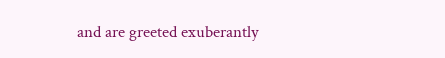and are greeted exuberantly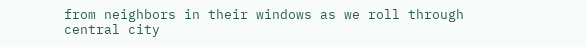from neighbors in their windows as we roll through central city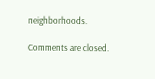neighborhoods.

Comments are closed.